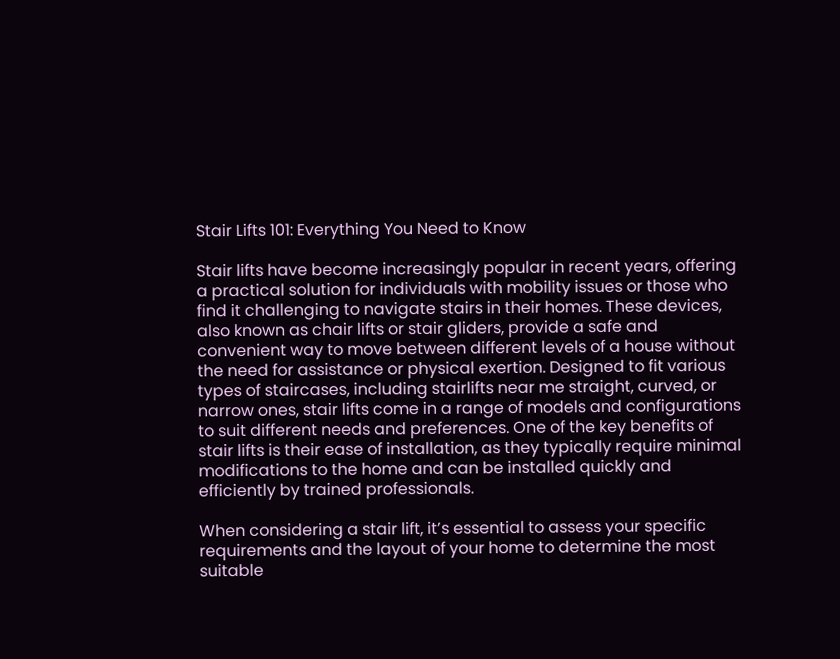Stair Lifts 101: Everything You Need to Know

Stair lifts have become increasingly popular in recent years, offering a practical solution for individuals with mobility issues or those who find it challenging to navigate stairs in their homes. These devices, also known as chair lifts or stair gliders, provide a safe and convenient way to move between different levels of a house without the need for assistance or physical exertion. Designed to fit various types of staircases, including stairlifts near me straight, curved, or narrow ones, stair lifts come in a range of models and configurations to suit different needs and preferences. One of the key benefits of stair lifts is their ease of installation, as they typically require minimal modifications to the home and can be installed quickly and efficiently by trained professionals.

When considering a stair lift, it’s essential to assess your specific requirements and the layout of your home to determine the most suitable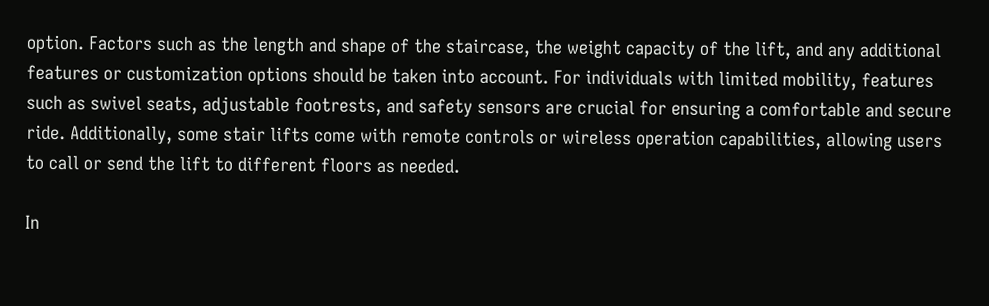option. Factors such as the length and shape of the staircase, the weight capacity of the lift, and any additional features or customization options should be taken into account. For individuals with limited mobility, features such as swivel seats, adjustable footrests, and safety sensors are crucial for ensuring a comfortable and secure ride. Additionally, some stair lifts come with remote controls or wireless operation capabilities, allowing users to call or send the lift to different floors as needed.

In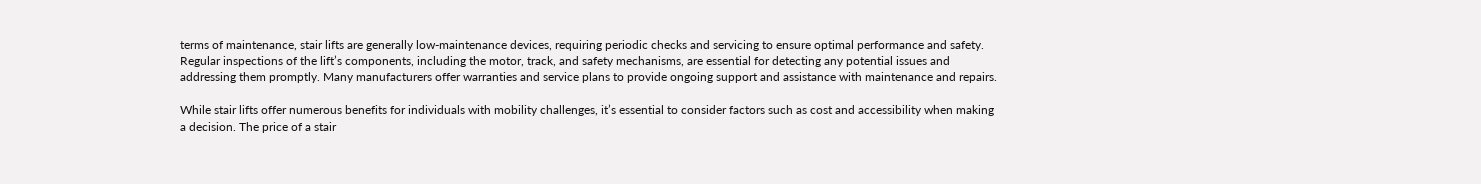terms of maintenance, stair lifts are generally low-maintenance devices, requiring periodic checks and servicing to ensure optimal performance and safety. Regular inspections of the lift’s components, including the motor, track, and safety mechanisms, are essential for detecting any potential issues and addressing them promptly. Many manufacturers offer warranties and service plans to provide ongoing support and assistance with maintenance and repairs.

While stair lifts offer numerous benefits for individuals with mobility challenges, it’s essential to consider factors such as cost and accessibility when making a decision. The price of a stair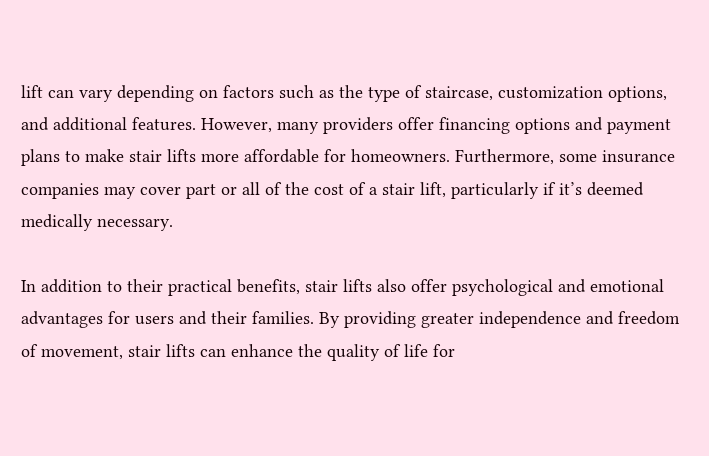lift can vary depending on factors such as the type of staircase, customization options, and additional features. However, many providers offer financing options and payment plans to make stair lifts more affordable for homeowners. Furthermore, some insurance companies may cover part or all of the cost of a stair lift, particularly if it’s deemed medically necessary.

In addition to their practical benefits, stair lifts also offer psychological and emotional advantages for users and their families. By providing greater independence and freedom of movement, stair lifts can enhance the quality of life for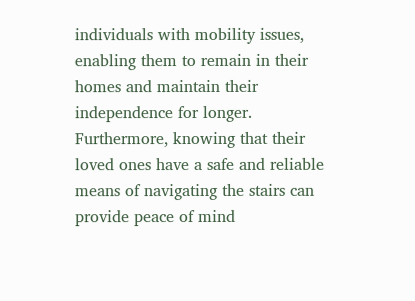individuals with mobility issues, enabling them to remain in their homes and maintain their independence for longer. Furthermore, knowing that their loved ones have a safe and reliable means of navigating the stairs can provide peace of mind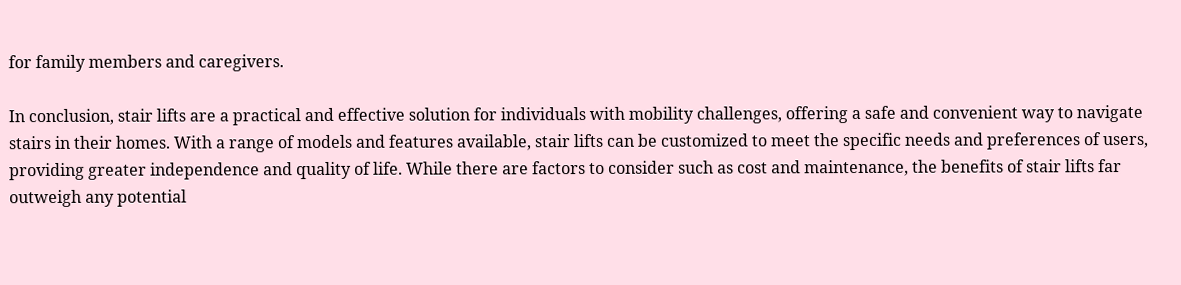for family members and caregivers.

In conclusion, stair lifts are a practical and effective solution for individuals with mobility challenges, offering a safe and convenient way to navigate stairs in their homes. With a range of models and features available, stair lifts can be customized to meet the specific needs and preferences of users, providing greater independence and quality of life. While there are factors to consider such as cost and maintenance, the benefits of stair lifts far outweigh any potential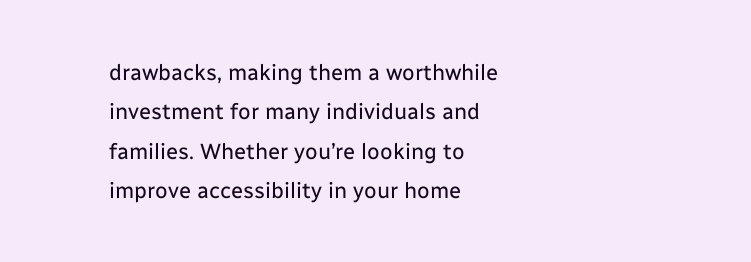drawbacks, making them a worthwhile investment for many individuals and families. Whether you’re looking to improve accessibility in your home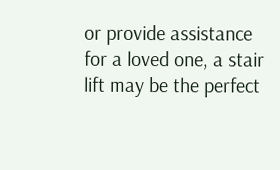or provide assistance for a loved one, a stair lift may be the perfect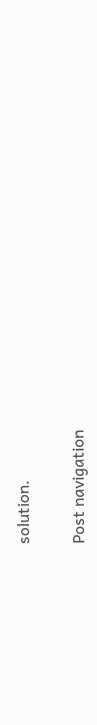solution.

Post navigation